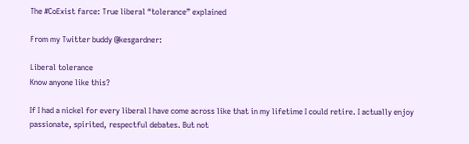The #CoExist farce: True liberal “tolerance” explained

From my Twitter buddy @kesgardner:

Liberal tolerance
Know anyone like this?

If I had a nickel for every liberal I have come across like that in my lifetime I could retire. I actually enjoy passionate, spirited, respectful debates. But not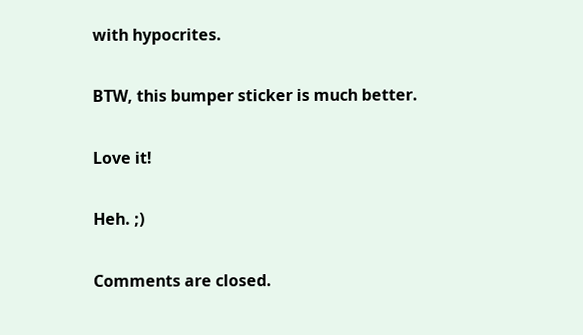with hypocrites.

BTW, this bumper sticker is much better.

Love it!

Heh. ;)

Comments are closed.